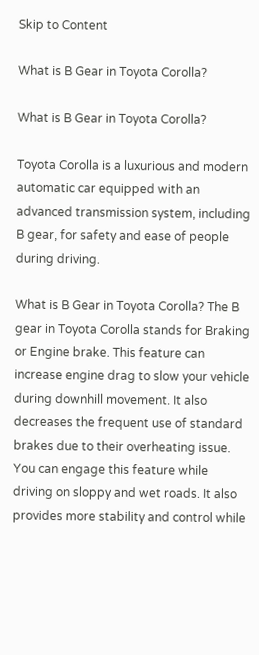Skip to Content

What is B Gear in Toyota Corolla?

What is B Gear in Toyota Corolla?

Toyota Corolla is a luxurious and modern automatic car equipped with an advanced transmission system, including B gear, for safety and ease of people during driving.

What is B Gear in Toyota Corolla? The B gear in Toyota Corolla stands for Braking or Engine brake. This feature can increase engine drag to slow your vehicle during downhill movement. It also decreases the frequent use of standard brakes due to their overheating issue. You can engage this feature while driving on sloppy and wet roads. It also provides more stability and control while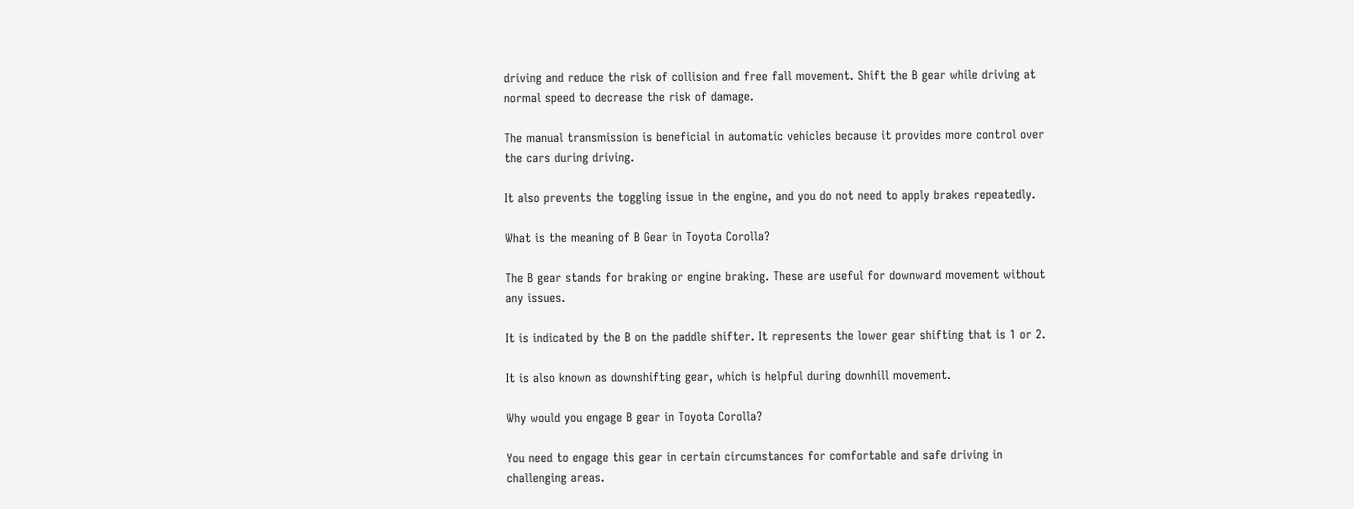driving and reduce the risk of collision and free fall movement. Shift the B gear while driving at normal speed to decrease the risk of damage.

The manual transmission is beneficial in automatic vehicles because it provides more control over the cars during driving.

It also prevents the toggling issue in the engine, and you do not need to apply brakes repeatedly.

What is the meaning of B Gear in Toyota Corolla?

The B gear stands for braking or engine braking. These are useful for downward movement without any issues.

It is indicated by the B on the paddle shifter. It represents the lower gear shifting that is 1 or 2.

It is also known as downshifting gear, which is helpful during downhill movement.

Why would you engage B gear in Toyota Corolla?

You need to engage this gear in certain circumstances for comfortable and safe driving in challenging areas.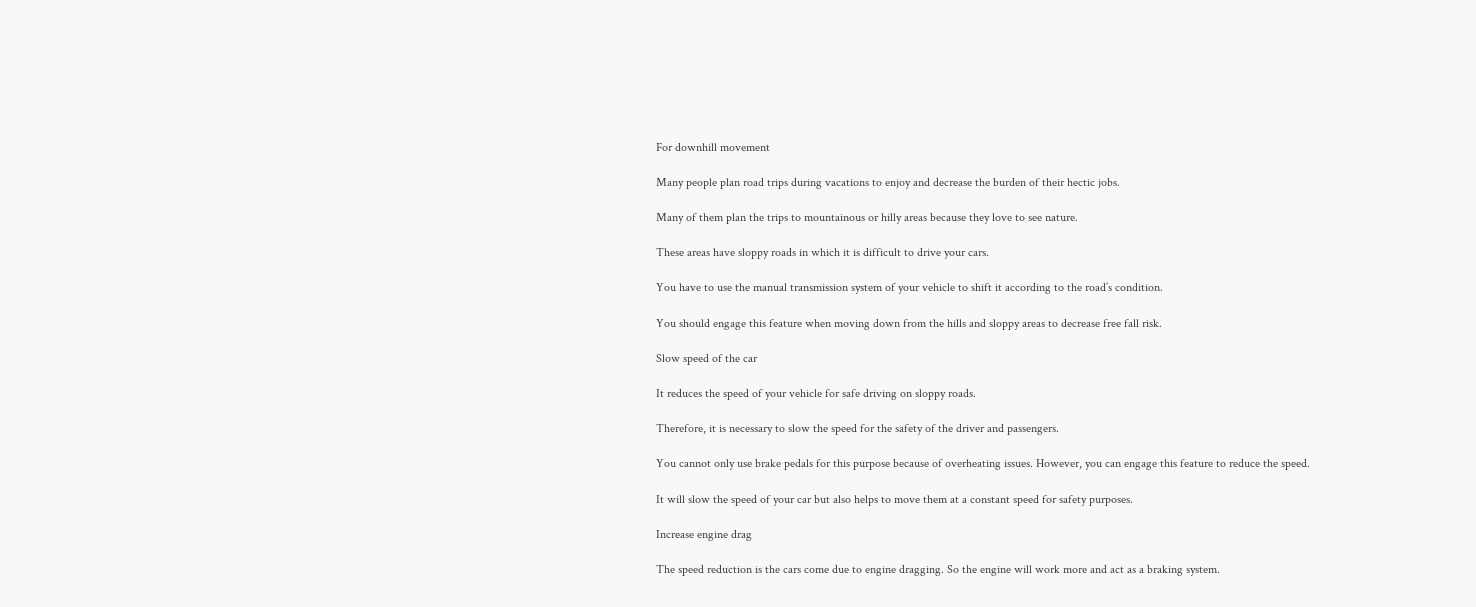For downhill movement

Many people plan road trips during vacations to enjoy and decrease the burden of their hectic jobs.

Many of them plan the trips to mountainous or hilly areas because they love to see nature.

These areas have sloppy roads in which it is difficult to drive your cars.

You have to use the manual transmission system of your vehicle to shift it according to the road’s condition.

You should engage this feature when moving down from the hills and sloppy areas to decrease free fall risk.

Slow speed of the car

It reduces the speed of your vehicle for safe driving on sloppy roads.

Therefore, it is necessary to slow the speed for the safety of the driver and passengers.

You cannot only use brake pedals for this purpose because of overheating issues. However, you can engage this feature to reduce the speed.

It will slow the speed of your car but also helps to move them at a constant speed for safety purposes.

Increase engine drag

The speed reduction is the cars come due to engine dragging. So the engine will work more and act as a braking system.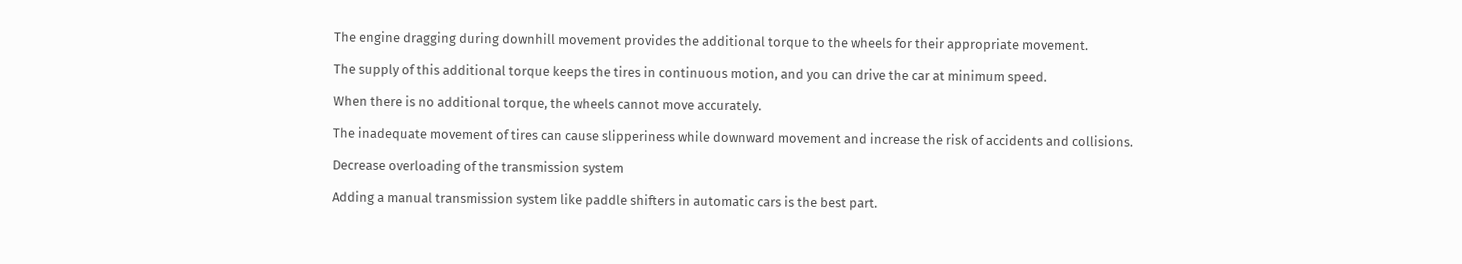The engine dragging during downhill movement provides the additional torque to the wheels for their appropriate movement.

The supply of this additional torque keeps the tires in continuous motion, and you can drive the car at minimum speed.

When there is no additional torque, the wheels cannot move accurately.

The inadequate movement of tires can cause slipperiness while downward movement and increase the risk of accidents and collisions.

Decrease overloading of the transmission system

Adding a manual transmission system like paddle shifters in automatic cars is the best part.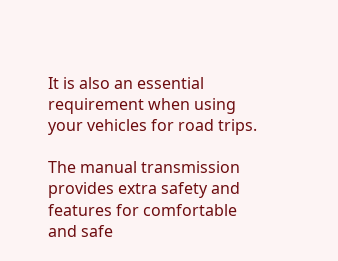It is also an essential requirement when using your vehicles for road trips.

The manual transmission provides extra safety and features for comfortable and safe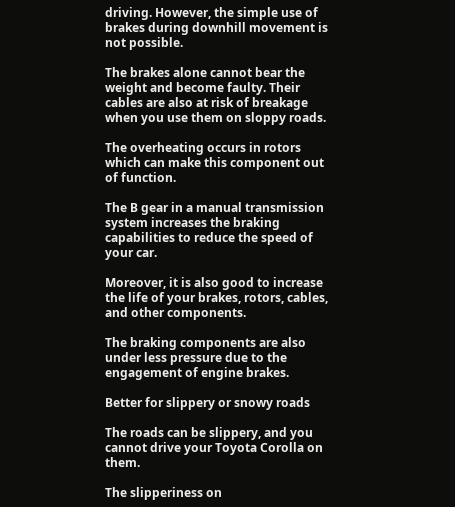driving. However, the simple use of brakes during downhill movement is not possible.

The brakes alone cannot bear the weight and become faulty. Their cables are also at risk of breakage when you use them on sloppy roads.

The overheating occurs in rotors which can make this component out of function.

The B gear in a manual transmission system increases the braking capabilities to reduce the speed of your car.

Moreover, it is also good to increase the life of your brakes, rotors, cables, and other components.

The braking components are also under less pressure due to the engagement of engine brakes.

Better for slippery or snowy roads

The roads can be slippery, and you cannot drive your Toyota Corolla on them.

The slipperiness on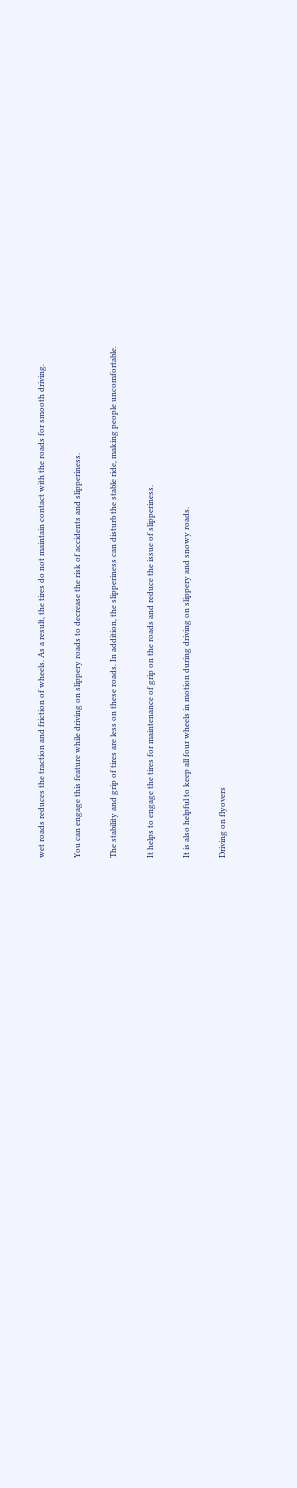wet roads reduces the traction and friction of wheels. As a result, the tires do not maintain contact with the roads for smooth driving.

You can engage this feature while driving on slippery roads to decrease the risk of accidents and slipperiness.

The stability and grip of tires are less on these roads. In addition, the slipperiness can disturb the stable ride, making people uncomfortable.

It helps to engage the tires for maintenance of grip on the roads and reduce the issue of slipperiness.

It is also helpful to keep all four wheels in motion during driving on slippery and snowy roads.

Driving on flyovers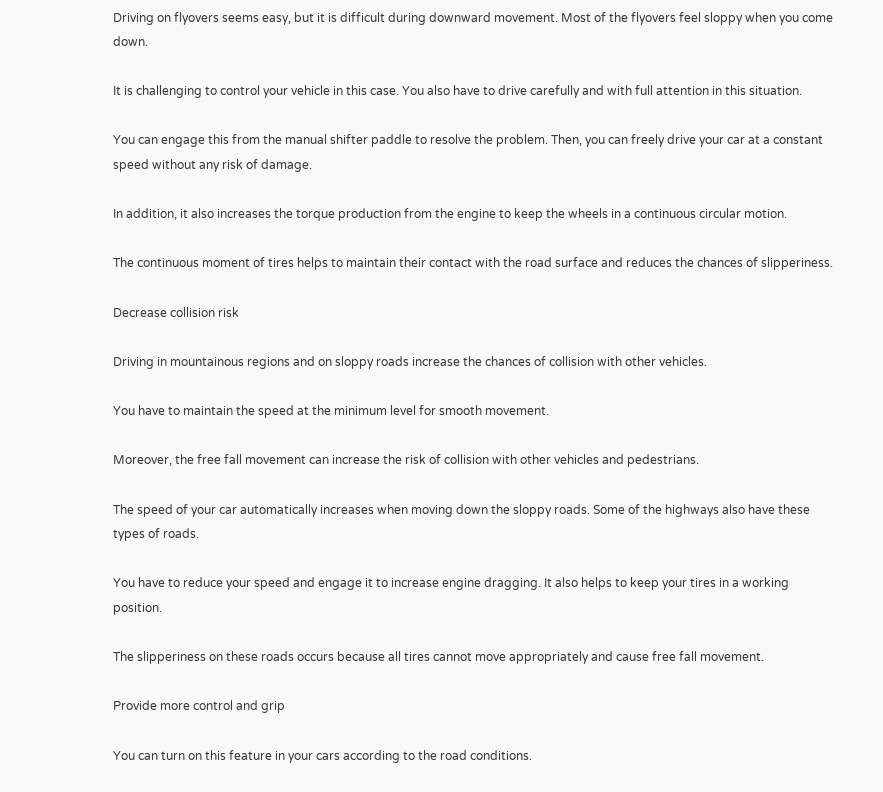Driving on flyovers seems easy, but it is difficult during downward movement. Most of the flyovers feel sloppy when you come down.

It is challenging to control your vehicle in this case. You also have to drive carefully and with full attention in this situation.

You can engage this from the manual shifter paddle to resolve the problem. Then, you can freely drive your car at a constant speed without any risk of damage.

In addition, it also increases the torque production from the engine to keep the wheels in a continuous circular motion.

The continuous moment of tires helps to maintain their contact with the road surface and reduces the chances of slipperiness.

Decrease collision risk

Driving in mountainous regions and on sloppy roads increase the chances of collision with other vehicles.

You have to maintain the speed at the minimum level for smooth movement.

Moreover, the free fall movement can increase the risk of collision with other vehicles and pedestrians.

The speed of your car automatically increases when moving down the sloppy roads. Some of the highways also have these types of roads.

You have to reduce your speed and engage it to increase engine dragging. It also helps to keep your tires in a working position.

The slipperiness on these roads occurs because all tires cannot move appropriately and cause free fall movement.

Provide more control and grip

You can turn on this feature in your cars according to the road conditions.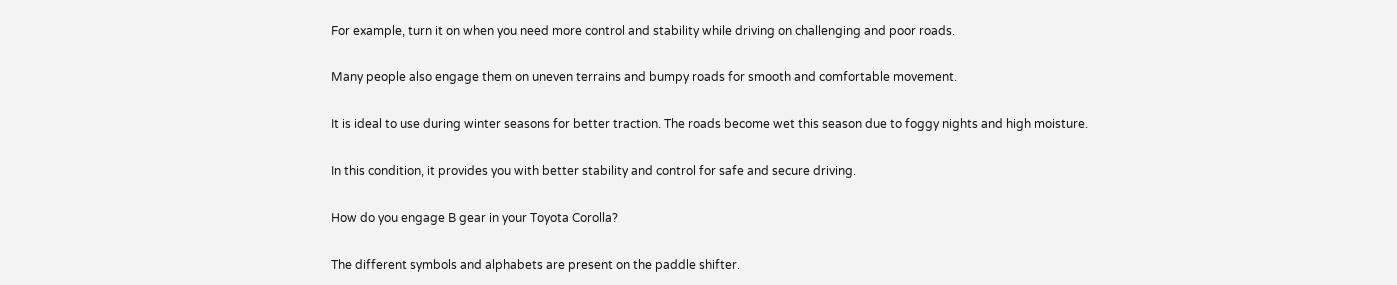For example, turn it on when you need more control and stability while driving on challenging and poor roads.

Many people also engage them on uneven terrains and bumpy roads for smooth and comfortable movement.

It is ideal to use during winter seasons for better traction. The roads become wet this season due to foggy nights and high moisture.

In this condition, it provides you with better stability and control for safe and secure driving.

How do you engage B gear in your Toyota Corolla?

The different symbols and alphabets are present on the paddle shifter.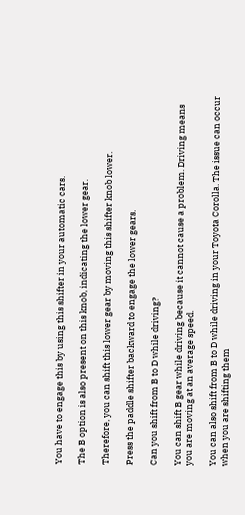You have to engage this by using this shifter in your automatic cars.

The B option is also present on this knob, indicating the lower gear.

Therefore, you can shift this lower gear by moving this shifter knob lower.

Press the paddle shifter backward to engage the lower gears.

Can you shift from B to D while driving?

You can shift B gear while driving because it cannot cause a problem. Driving means you are moving at an average speed.

You can also shift from B to D while driving in your Toyota Corolla. The issue can occur when you are shifting them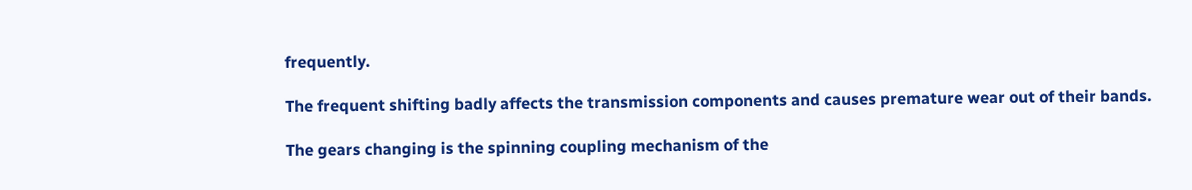frequently.

The frequent shifting badly affects the transmission components and causes premature wear out of their bands.

The gears changing is the spinning coupling mechanism of the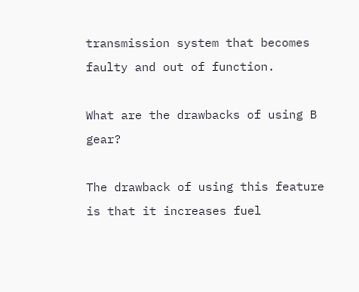transmission system that becomes faulty and out of function.

What are the drawbacks of using B gear?

The drawback of using this feature is that it increases fuel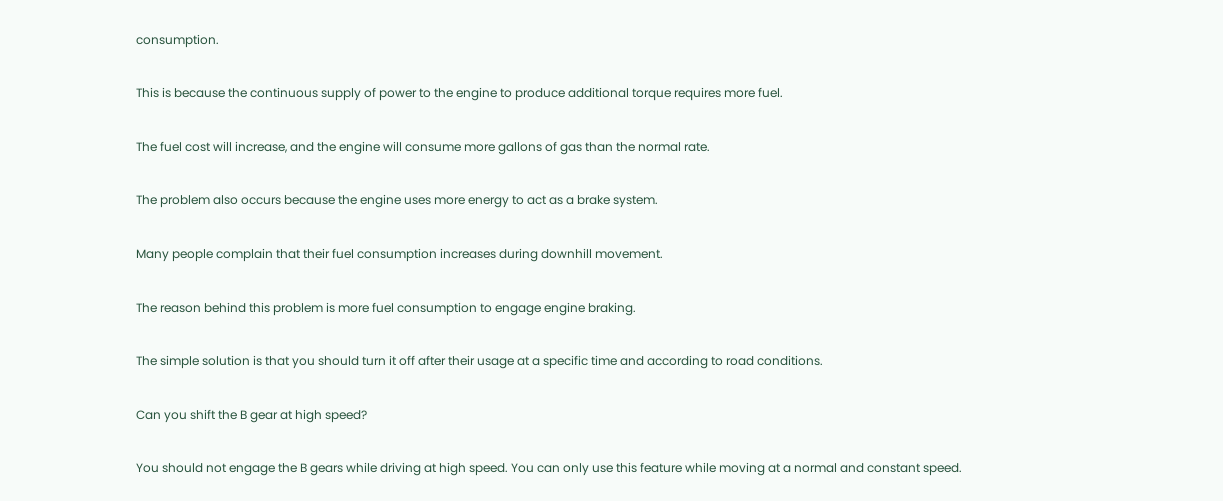consumption.

This is because the continuous supply of power to the engine to produce additional torque requires more fuel.

The fuel cost will increase, and the engine will consume more gallons of gas than the normal rate.

The problem also occurs because the engine uses more energy to act as a brake system.

Many people complain that their fuel consumption increases during downhill movement.

The reason behind this problem is more fuel consumption to engage engine braking.

The simple solution is that you should turn it off after their usage at a specific time and according to road conditions.

Can you shift the B gear at high speed?

You should not engage the B gears while driving at high speed. You can only use this feature while moving at a normal and constant speed.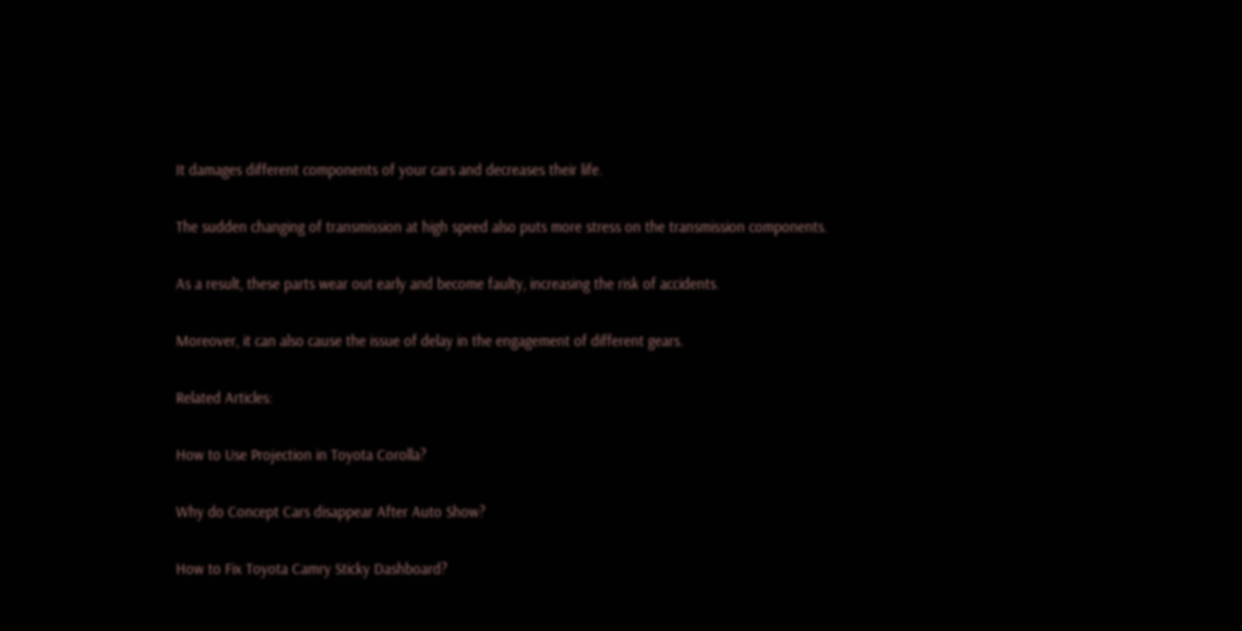It damages different components of your cars and decreases their life.

The sudden changing of transmission at high speed also puts more stress on the transmission components.

As a result, these parts wear out early and become faulty, increasing the risk of accidents.

Moreover, it can also cause the issue of delay in the engagement of different gears.

Related Articles:

How to Use Projection in Toyota Corolla?

Why do Concept Cars disappear After Auto Show?

How to Fix Toyota Camry Sticky Dashboard?